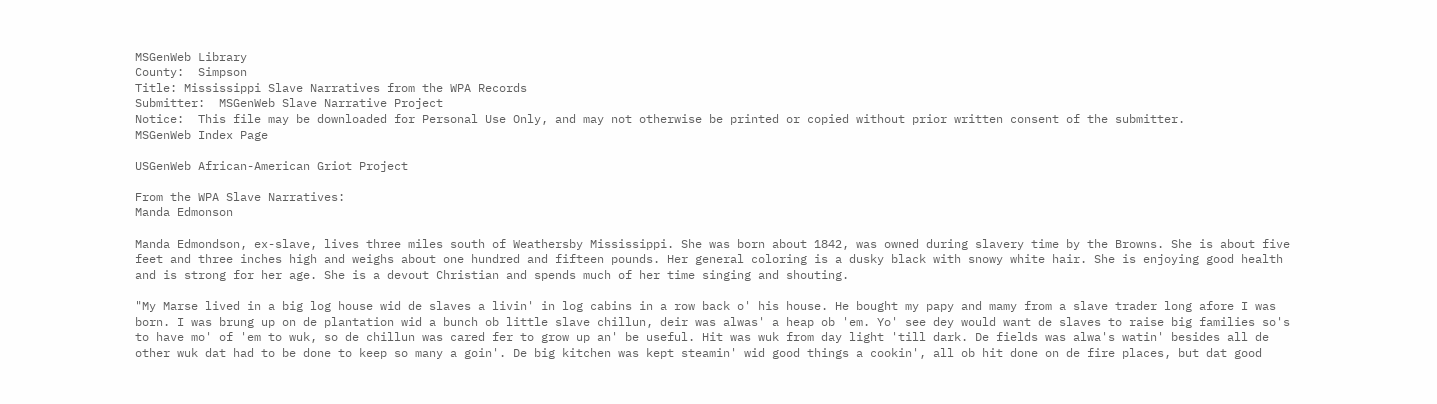MSGenWeb Library
County:  Simpson
Title: Mississippi Slave Narratives from the WPA Records
Submitter:  MSGenWeb Slave Narrative Project
Notice:  This file may be downloaded for Personal Use Only, and may not otherwise be printed or copied without prior written consent of the submitter.
MSGenWeb Index Page

USGenWeb African-American Griot Project

From the WPA Slave Narratives:
Manda Edmonson

Manda Edmondson, ex-slave, lives three miles south of Weathersby Mississippi. She was born about 1842, was owned during slavery time by the Browns. She is about five feet and three inches high and weighs about one hundred and fifteen pounds. Her general coloring is a dusky black with snowy white hair. She is enjoying good health and is strong for her age. She is a devout Christian and spends much of her time singing and shouting.

"My Marse lived in a big log house wid de slaves a livin' in log cabins in a row back o' his house. He bought my papy and mamy from a slave trader long afore I was born. I was brung up on de plantation wid a bunch ob little slave chillun, deir was alwas' a heap ob 'em. Yo' see dey would want de slaves to raise big families so's to have mo' of 'em to wuk, so de chillun was cared fer to grow up an' be useful. Hit was wuk from day light 'till dark. De fields was alwa's watin' besides all de other wuk dat had to be done to keep so many a goin'. De big kitchen was kept steamin' wid good things a cookin', all ob hit done on de fire places, but dat good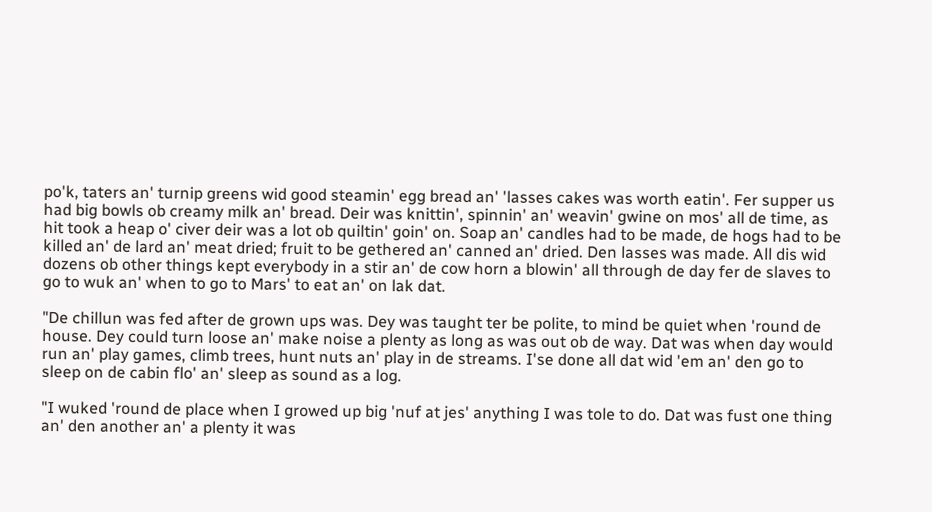po'k, taters an' turnip greens wid good steamin' egg bread an' 'lasses cakes was worth eatin'. Fer supper us had big bowls ob creamy milk an' bread. Deir was knittin', spinnin' an' weavin' gwine on mos' all de time, as hit took a heap o' civer deir was a lot ob quiltin' goin' on. Soap an' candles had to be made, de hogs had to be killed an' de lard an' meat dried; fruit to be gethered an' canned an' dried. Den lasses was made. All dis wid dozens ob other things kept everybody in a stir an' de cow horn a blowin' all through de day fer de slaves to go to wuk an' when to go to Mars' to eat an' on lak dat.

"De chillun was fed after de grown ups was. Dey was taught ter be polite, to mind be quiet when 'round de house. Dey could turn loose an' make noise a plenty as long as was out ob de way. Dat was when day would run an' play games, climb trees, hunt nuts an' play in de streams. I'se done all dat wid 'em an' den go to sleep on de cabin flo' an' sleep as sound as a log.

"I wuked 'round de place when I growed up big 'nuf at jes' anything I was tole to do. Dat was fust one thing an' den another an' a plenty it was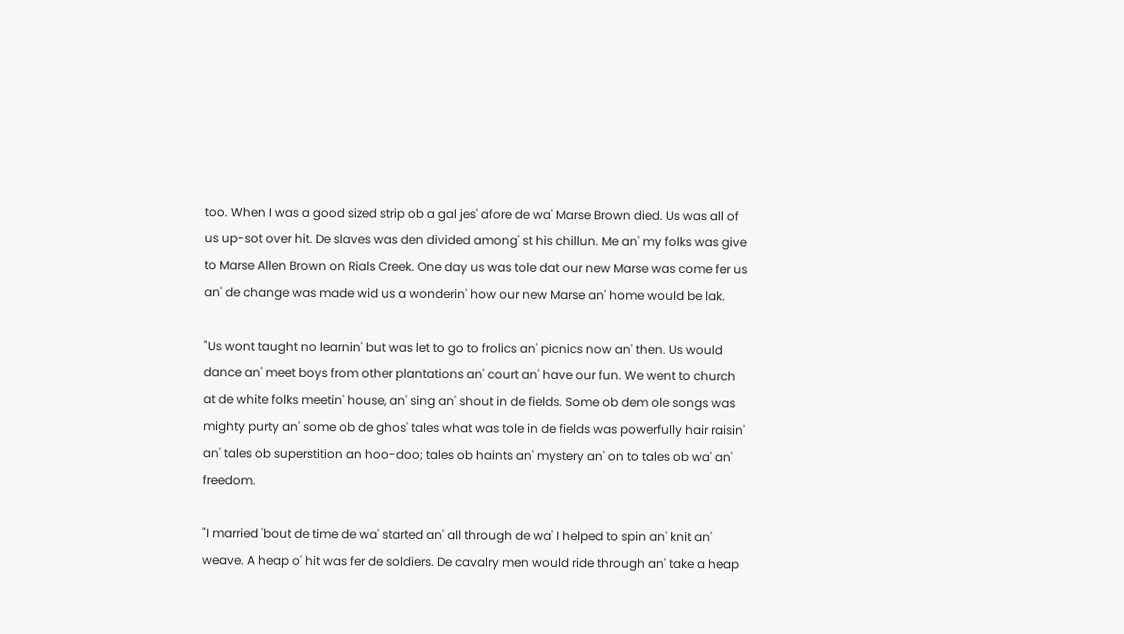too. When I was a good sized strip ob a gal jes' afore de wa' Marse Brown died. Us was all of us up-sot over hit. De slaves was den divided among' st his chillun. Me an' my folks was give to Marse Allen Brown on Rials Creek. One day us was tole dat our new Marse was come fer us an' de change was made wid us a wonderin' how our new Marse an' home would be lak.

"Us wont taught no learnin' but was let to go to frolics an' picnics now an' then. Us would dance an' meet boys from other plantations an' court an' have our fun. We went to church at de white folks meetin' house, an' sing an' shout in de fields. Some ob dem ole songs was mighty purty an' some ob de ghos' tales what was tole in de fields was powerfully hair raisin' an' tales ob superstition an hoo-doo; tales ob haints an' mystery an' on to tales ob wa' an' freedom.

"I married 'bout de time de wa' started an' all through de wa' I helped to spin an' knit an' weave. A heap o' hit was fer de soldiers. De cavalry men would ride through an' take a heap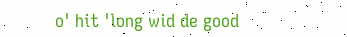o' hit 'long wid de good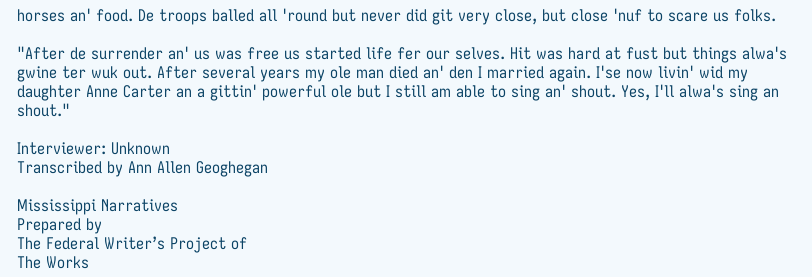horses an' food. De troops balled all 'round but never did git very close, but close 'nuf to scare us folks.

"After de surrender an' us was free us started life fer our selves. Hit was hard at fust but things alwa's gwine ter wuk out. After several years my ole man died an' den I married again. I'se now livin' wid my daughter Anne Carter an a gittin' powerful ole but I still am able to sing an' shout. Yes, I'll alwa's sing an shout."

Interviewer: Unknown
Transcribed by Ann Allen Geoghegan

Mississippi Narratives
Prepared by
The Federal Writer’s Project of
The Works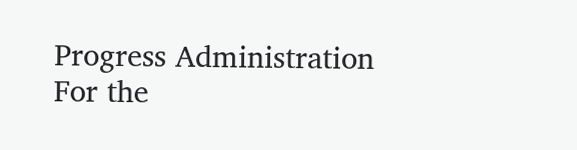Progress Administration
For the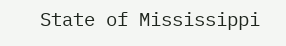State of Mississippi